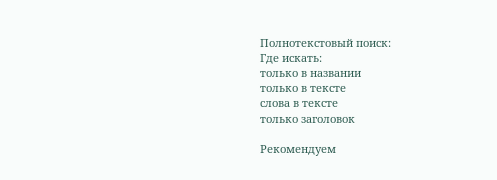Полнотекстовый поиск:
Где искать:
только в названии
только в тексте
слова в тексте
только заголовок

Рекомендуем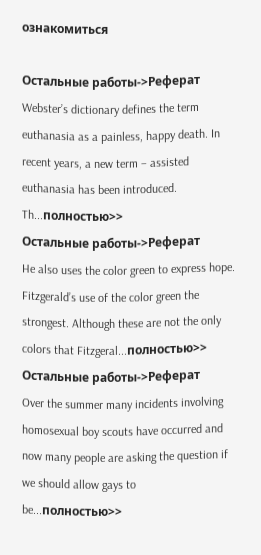ознакомиться

Остальные работы->Реферат
Webster’s dictionary defines the term euthanasia as a painless, happy death. In recent years, a new term – assisted euthanasia has been introduced. Th...полностью>>
Остальные работы->Реферат
He also uses the color green to express hope. Fitzgerald’s use of the color green the strongest. Although these are not the only colors that Fitzgeral...полностью>>
Остальные работы->Реферат
Over the summer many incidents involving homosexual boy scouts have occurred and now many people are asking the question if we should allow gays to be...полностью>>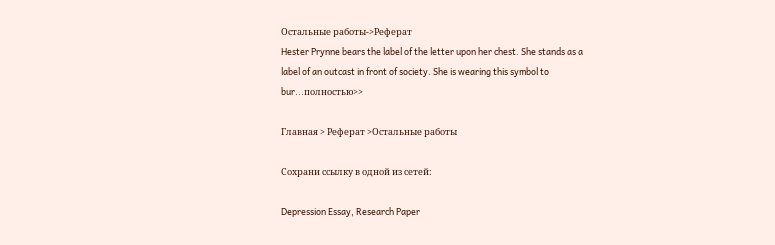Остальные работы->Реферат
Hester Prynne bears the label of the letter upon her chest. She stands as a label of an outcast in front of society. She is wearing this symbol to bur...полностью>>

Главная > Реферат >Остальные работы

Сохрани ссылку в одной из сетей:

Depression Essay, Research Paper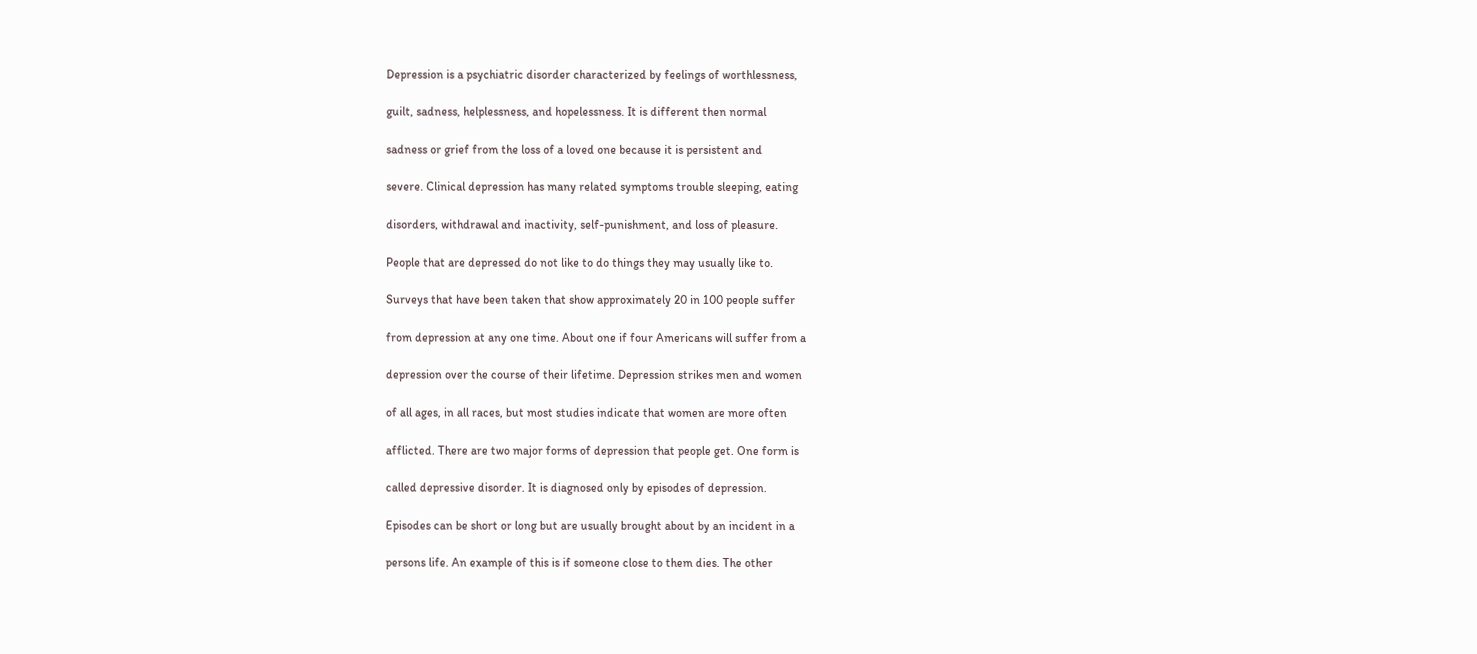Depression is a psychiatric disorder characterized by feelings of worthlessness,

guilt, sadness, helplessness, and hopelessness. It is different then normal

sadness or grief from the loss of a loved one because it is persistent and

severe. Clinical depression has many related symptoms trouble sleeping, eating

disorders, withdrawal and inactivity, self-punishment, and loss of pleasure.

People that are depressed do not like to do things they may usually like to.

Surveys that have been taken that show approximately 20 in 100 people suffer

from depression at any one time. About one if four Americans will suffer from a

depression over the course of their lifetime. Depression strikes men and women

of all ages, in all races, but most studies indicate that women are more often

afflicted. There are two major forms of depression that people get. One form is

called depressive disorder. It is diagnosed only by episodes of depression.

Episodes can be short or long but are usually brought about by an incident in a

persons life. An example of this is if someone close to them dies. The other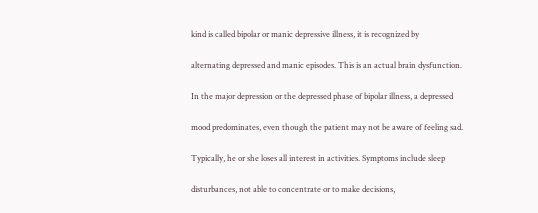kind is called bipolar or manic depressive illness, it is recognized by

alternating depressed and manic episodes. This is an actual brain dysfunction.

In the major depression or the depressed phase of bipolar illness, a depressed

mood predominates, even though the patient may not be aware of feeling sad.

Typically, he or she loses all interest in activities. Symptoms include sleep

disturbances, not able to concentrate or to make decisions,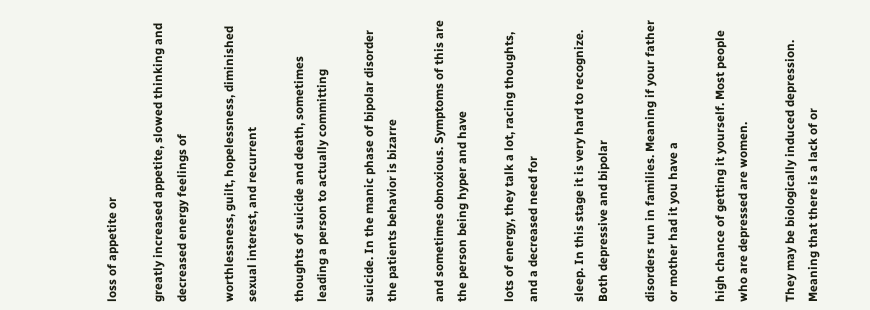loss of appetite or

greatly increased appetite, slowed thinking and decreased energy feelings of

worthlessness, guilt, hopelessness, diminished sexual interest, and recurrent

thoughts of suicide and death, sometimes leading a person to actually committing

suicide. In the manic phase of bipolar disorder the patients behavior is bizarre

and sometimes obnoxious. Symptoms of this are the person being hyper and have

lots of energy, they talk a lot, racing thoughts, and a decreased need for

sleep. In this stage it is very hard to recognize. Both depressive and bipolar

disorders run in families. Meaning if your father or mother had it you have a

high chance of getting it yourself. Most people who are depressed are women.

They may be biologically induced depression. Meaning that there is a lack of or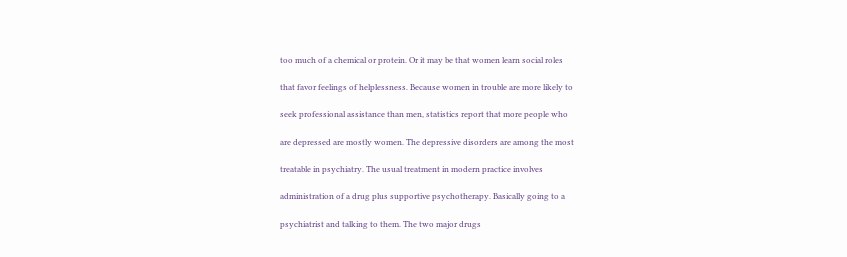too much of a chemical or protein. Or it may be that women learn social roles

that favor feelings of helplessness. Because women in trouble are more likely to

seek professional assistance than men, statistics report that more people who

are depressed are mostly women. The depressive disorders are among the most

treatable in psychiatry. The usual treatment in modern practice involves

administration of a drug plus supportive psychotherapy. Basically going to a

psychiatrist and talking to them. The two major drugs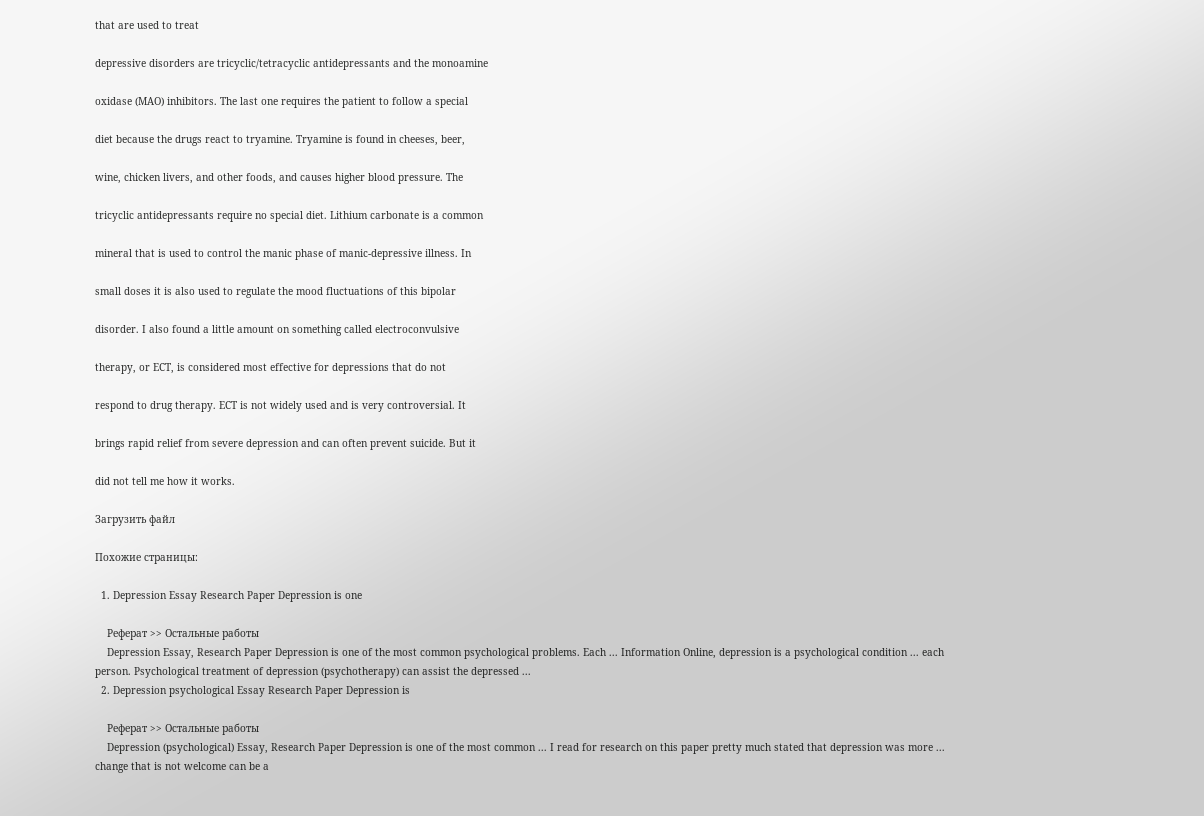that are used to treat

depressive disorders are tricyclic/tetracyclic antidepressants and the monoamine

oxidase (MAO) inhibitors. The last one requires the patient to follow a special

diet because the drugs react to tryamine. Tryamine is found in cheeses, beer,

wine, chicken livers, and other foods, and causes higher blood pressure. The

tricyclic antidepressants require no special diet. Lithium carbonate is a common

mineral that is used to control the manic phase of manic-depressive illness. In

small doses it is also used to regulate the mood fluctuations of this bipolar

disorder. I also found a little amount on something called electroconvulsive

therapy, or ECT, is considered most effective for depressions that do not

respond to drug therapy. ECT is not widely used and is very controversial. It

brings rapid relief from severe depression and can often prevent suicide. But it

did not tell me how it works.

Загрузить файл

Похожие страницы:

  1. Depression Essay Research Paper Depression is one

    Реферат >> Остальные работы
    Depression Essay, Research Paper Depression is one of the most common psychological problems. Each ... Information Online, depression is a psychological condition ... each person. Psychological treatment of depression (psychotherapy) can assist the depressed ...
  2. Depression psychological Essay Research Paper Depression is

    Реферат >> Остальные работы
    Depression (psychological) Essay, Research Paper Depression is one of the most common ... I read for research on this paper pretty much stated that depression was more ... change that is not welcome can be a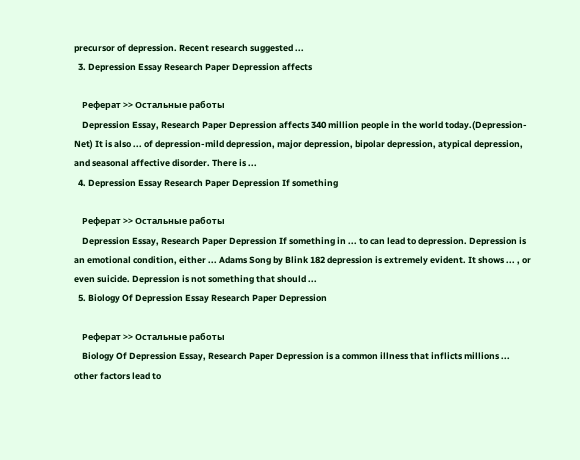precursor of depression. Recent research suggested ...
  3. Depression Essay Research Paper Depression affects

    Реферат >> Остальные работы
    Depression Essay, Research Paper Depression affects 340 million people in the world today.(Depression-Net) It is also ... of depression-mild depression, major depression, bipolar depression, atypical depression, and seasonal affective disorder. There is ...
  4. Depression Essay Research Paper Depression If something

    Реферат >> Остальные работы
    Depression Essay, Research Paper Depression If something in ... to can lead to depression. Depression is an emotional condition, either ... Adams Song by Blink 182 depression is extremely evident. It shows ... , or even suicide. Depression is not something that should ...
  5. Biology Of Depression Essay Research Paper Depression

    Реферат >> Остальные работы
    Biology Of Depression Essay, Research Paper Depression is a common illness that inflicts millions ... other factors lead to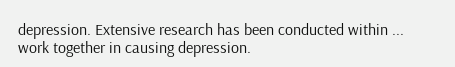depression. Extensive research has been conducted within ... work together in causing depression.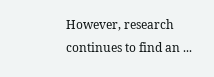However, research continues to find an ...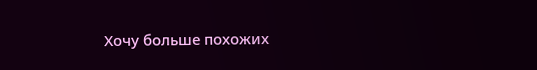Хочу больше похожих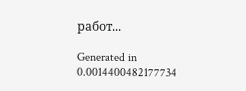работ...

Generated in 0.0014400482177734